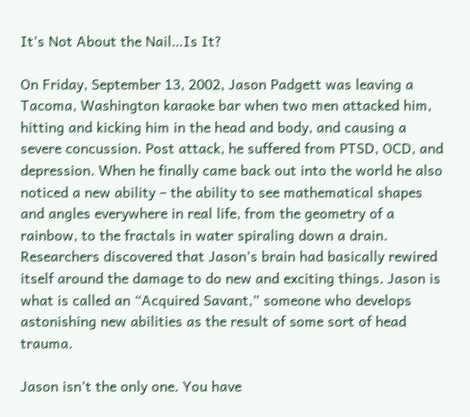It’s Not About the Nail…Is It?

On Friday, September 13, 2002, Jason Padgett was leaving a Tacoma, Washington karaoke bar when two men attacked him, hitting and kicking him in the head and body, and causing a severe concussion. Post attack, he suffered from PTSD, OCD, and depression. When he finally came back out into the world he also noticed a new ability – the ability to see mathematical shapes and angles everywhere in real life, from the geometry of a rainbow, to the fractals in water spiraling down a drain. Researchers discovered that Jason’s brain had basically rewired itself around the damage to do new and exciting things. Jason is what is called an “Acquired Savant,” someone who develops astonishing new abilities as the result of some sort of head trauma.

Jason isn’t the only one. You have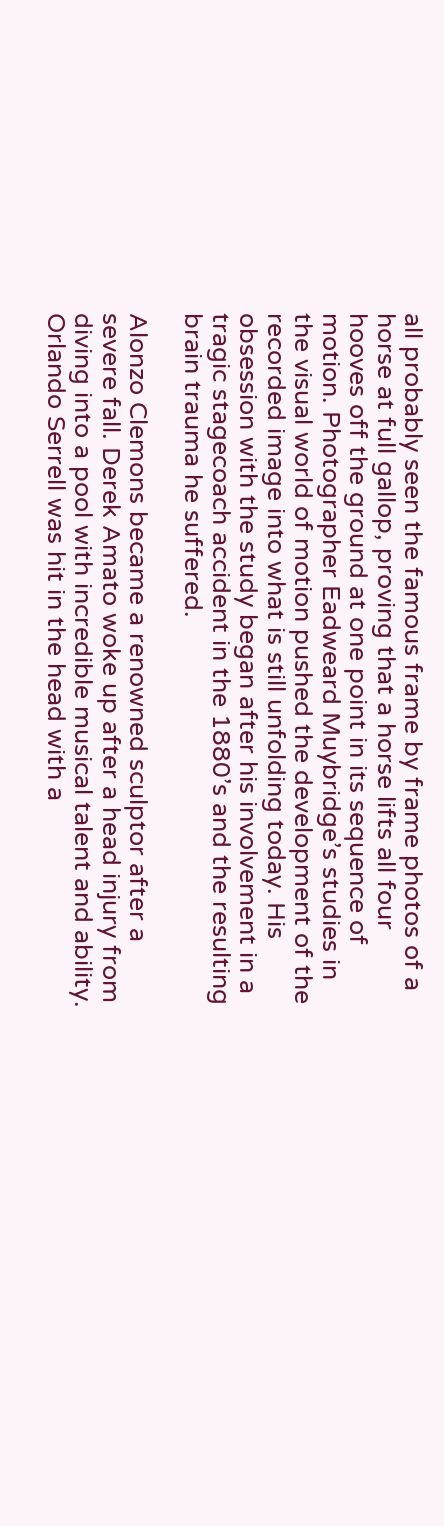all probably seen the famous frame by frame photos of a horse at full gallop, proving that a horse lifts all four hooves off the ground at one point in its sequence of motion. Photographer Eadweard Muybridge’s studies in the visual world of motion pushed the development of the recorded image into what is still unfolding today. His obsession with the study began after his involvement in a tragic stagecoach accident in the 1880’s and the resulting brain trauma he suffered.

Alonzo Clemons became a renowned sculptor after a severe fall. Derek Amato woke up after a head injury from diving into a pool with incredible musical talent and ability. Orlando Serrell was hit in the head with a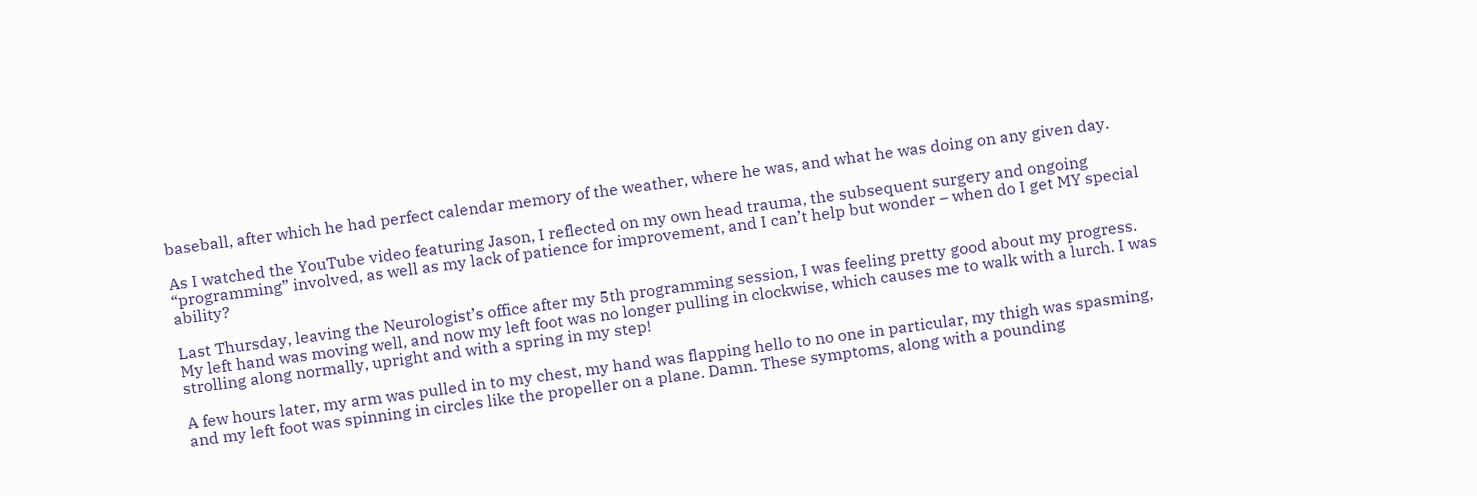baseball, after which he had perfect calendar memory of the weather, where he was, and what he was doing on any given day.

As I watched the YouTube video featuring Jason, I reflected on my own head trauma, the subsequent surgery and ongoing “programming” involved, as well as my lack of patience for improvement, and I can’t help but wonder – when do I get MY special ability?

Last Thursday, leaving the Neurologist’s office after my 5th programming session, I was feeling pretty good about my progress. My left hand was moving well, and now my left foot was no longer pulling in clockwise, which causes me to walk with a lurch. I was strolling along normally, upright and with a spring in my step!

A few hours later, my arm was pulled in to my chest, my hand was flapping hello to no one in particular, my thigh was spasming, and my left foot was spinning in circles like the propeller on a plane. Damn. These symptoms, along with a pounding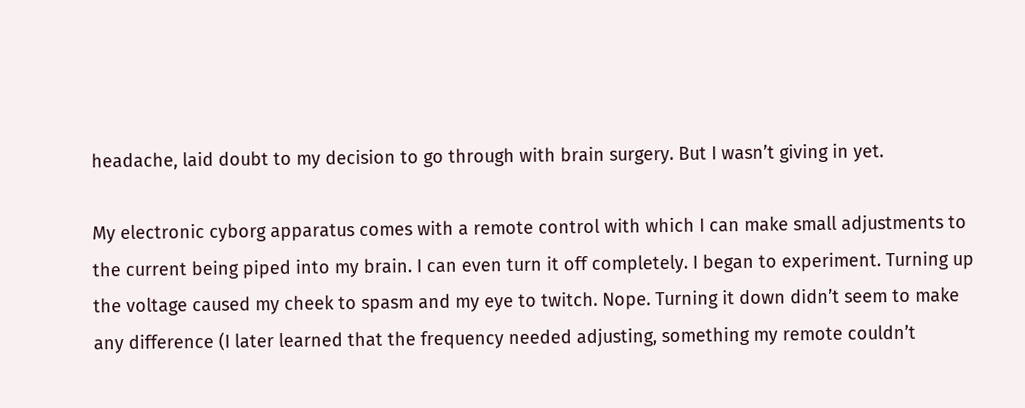headache, laid doubt to my decision to go through with brain surgery. But I wasn’t giving in yet.

My electronic cyborg apparatus comes with a remote control with which I can make small adjustments to the current being piped into my brain. I can even turn it off completely. I began to experiment. Turning up the voltage caused my cheek to spasm and my eye to twitch. Nope. Turning it down didn’t seem to make any difference (I later learned that the frequency needed adjusting, something my remote couldn’t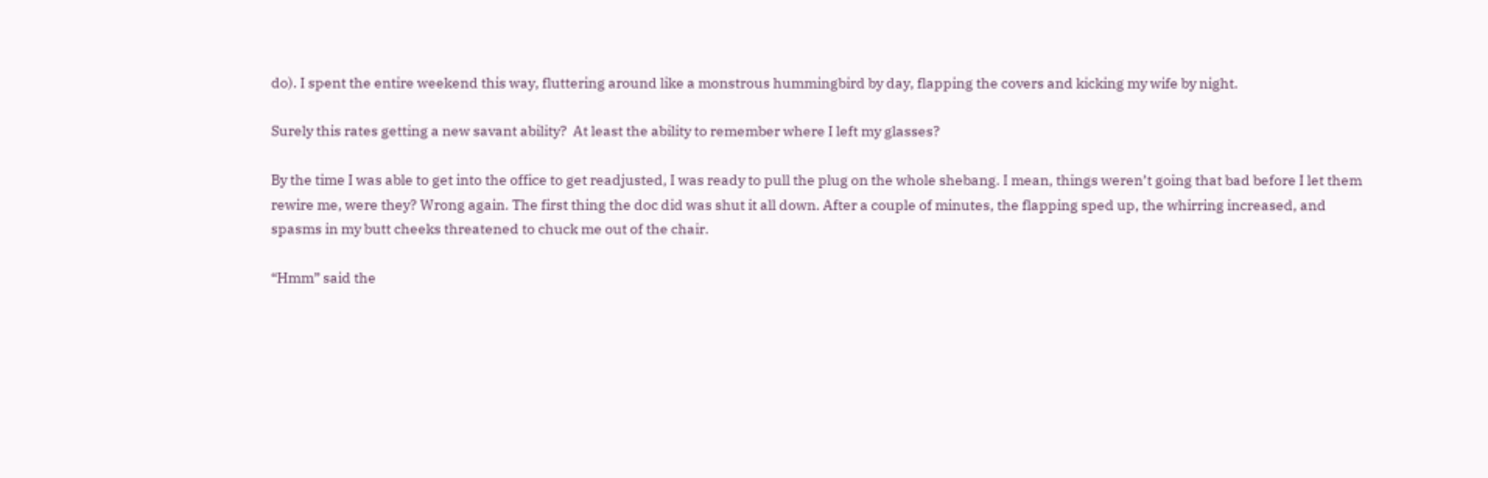do). I spent the entire weekend this way, fluttering around like a monstrous hummingbird by day, flapping the covers and kicking my wife by night.

Surely this rates getting a new savant ability?  At least the ability to remember where I left my glasses?

By the time I was able to get into the office to get readjusted, I was ready to pull the plug on the whole shebang. I mean, things weren’t going that bad before I let them rewire me, were they? Wrong again. The first thing the doc did was shut it all down. After a couple of minutes, the flapping sped up, the whirring increased, and spasms in my butt cheeks threatened to chuck me out of the chair.

“Hmm” said the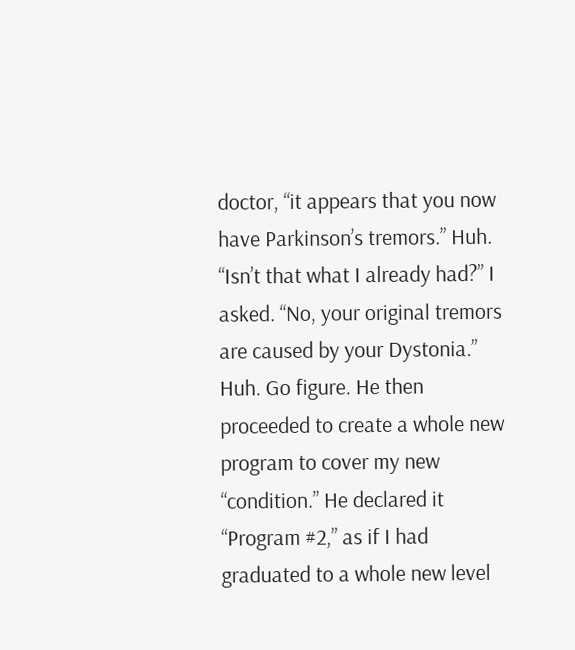doctor, “it appears that you now have Parkinson’s tremors.” Huh. “Isn’t that what I already had?” I asked. “No, your original tremors are caused by your Dystonia.” Huh. Go figure. He then proceeded to create a whole new program to cover my new “condition.” He declared it “Program #2,” as if I had graduated to a whole new level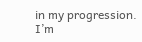in my progression. I’m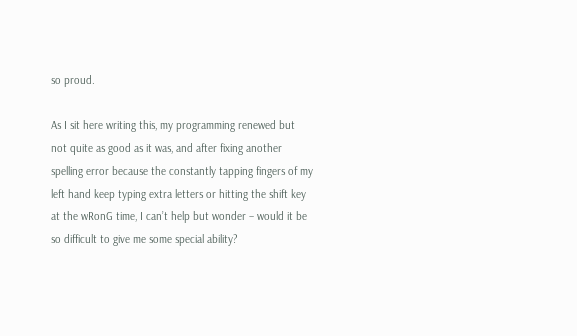so proud.

As I sit here writing this, my programming renewed but not quite as good as it was, and after fixing another spelling error because the constantly tapping fingers of my left hand keep typing extra letters or hitting the shift key at the wRonG time, I can’t help but wonder – would it be so difficult to give me some special ability?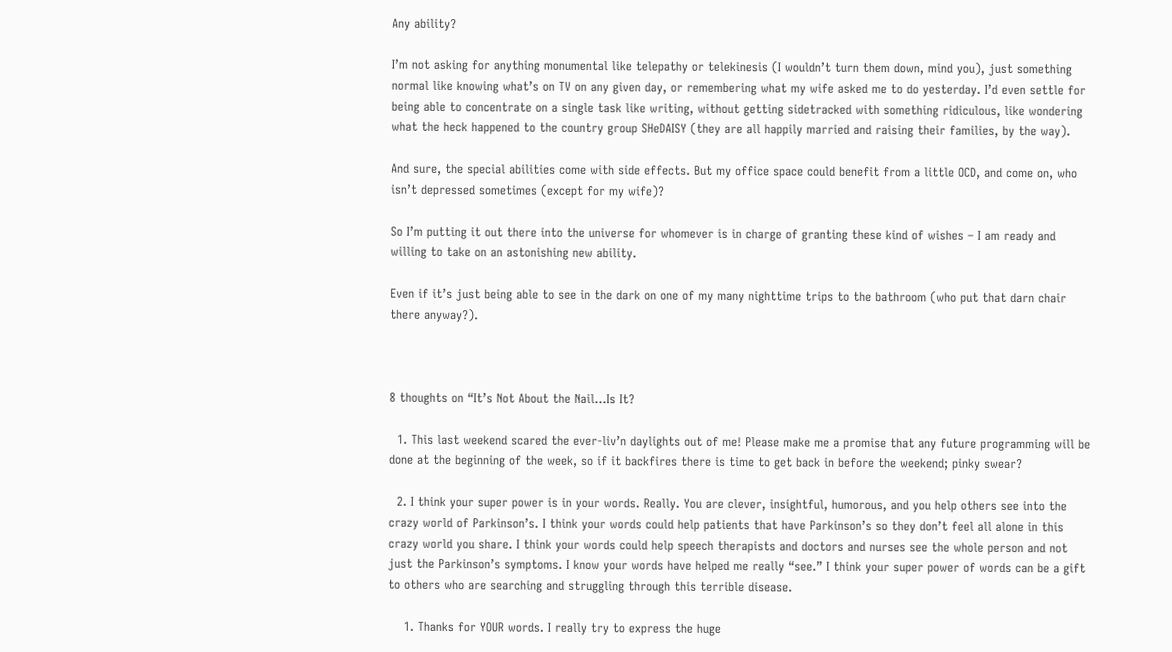Any ability?

I’m not asking for anything monumental like telepathy or telekinesis (I wouldn’t turn them down, mind you), just something normal like knowing what’s on TV on any given day, or remembering what my wife asked me to do yesterday. I’d even settle for being able to concentrate on a single task like writing, without getting sidetracked with something ridiculous, like wondering what the heck happened to the country group SHeDAISY (they are all happily married and raising their families, by the way).

And sure, the special abilities come with side effects. But my office space could benefit from a little OCD, and come on, who isn’t depressed sometimes (except for my wife)?

So I’m putting it out there into the universe for whomever is in charge of granting these kind of wishes – I am ready and willing to take on an astonishing new ability.

Even if it’s just being able to see in the dark on one of my many nighttime trips to the bathroom (who put that darn chair there anyway?).



8 thoughts on “It’s Not About the Nail…Is It?

  1. This last weekend scared the ever-liv’n daylights out of me! Please make me a promise that any future programming will be done at the beginning of the week, so if it backfires there is time to get back in before the weekend; pinky swear?

  2. I think your super power is in your words. Really. You are clever, insightful, humorous, and you help others see into the crazy world of Parkinson’s. I think your words could help patients that have Parkinson’s so they don’t feel all alone in this crazy world you share. I think your words could help speech therapists and doctors and nurses see the whole person and not just the Parkinson’s symptoms. I know your words have helped me really “see.” I think your super power of words can be a gift to others who are searching and struggling through this terrible disease.

    1. Thanks for YOUR words. I really try to express the huge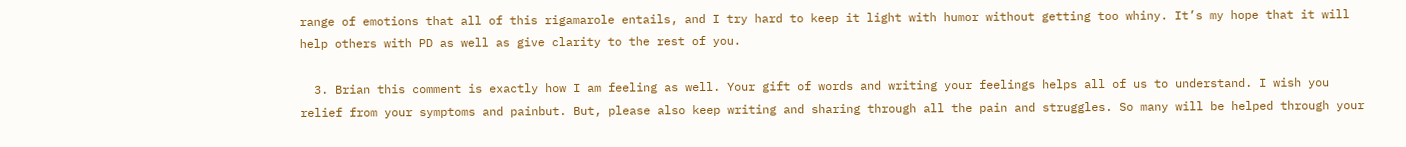range of emotions that all of this rigamarole entails, and I try hard to keep it light with humor without getting too whiny. It’s my hope that it will help others with PD as well as give clarity to the rest of you.

  3. Brian this comment is exactly how I am feeling as well. Your gift of words and writing your feelings helps all of us to understand. I wish you relief from your symptoms and painbut. But, please also keep writing and sharing through all the pain and struggles. So many will be helped through your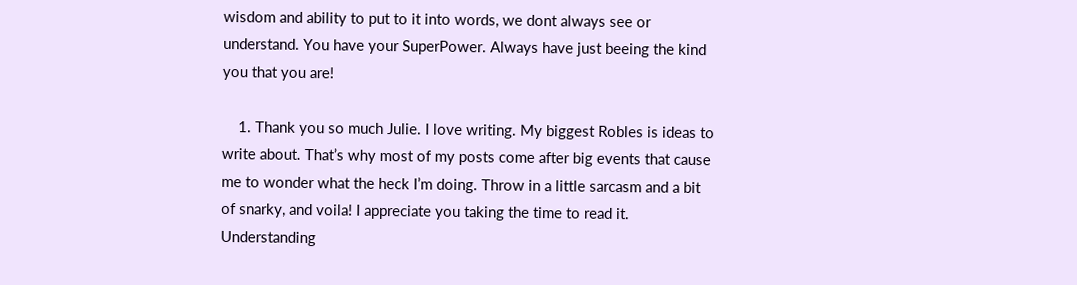wisdom and ability to put to it into words, we dont always see or understand. You have your SuperPower. Always have just beeing the kind you that you are!

    1. Thank you so much Julie. I love writing. My biggest Robles is ideas to write about. That’s why most of my posts come after big events that cause me to wonder what the heck I’m doing. Throw in a little sarcasm and a bit of snarky, and voila! I appreciate you taking the time to read it. Understanding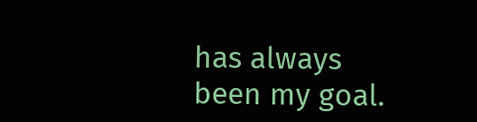has always been my goal.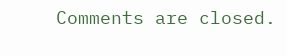Comments are closed.